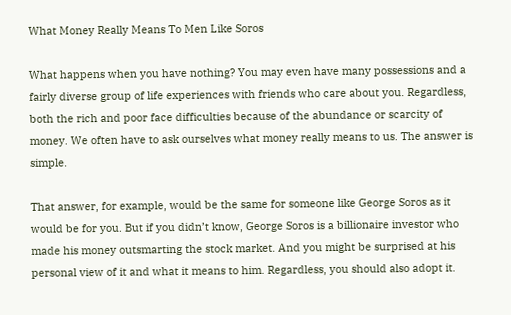What Money Really Means To Men Like Soros

What happens when you have nothing? You may even have many possessions and a fairly diverse group of life experiences with friends who care about you. Regardless, both the rich and poor face difficulties because of the abundance or scarcity of money. We often have to ask ourselves what money really means to us. The answer is simple.

That answer, for example, would be the same for someone like George Soros as it would be for you. But if you didn’t know, George Soros is a billionaire investor who made his money outsmarting the stock market. And you might be surprised at his personal view of it and what it means to him. Regardless, you should also adopt it.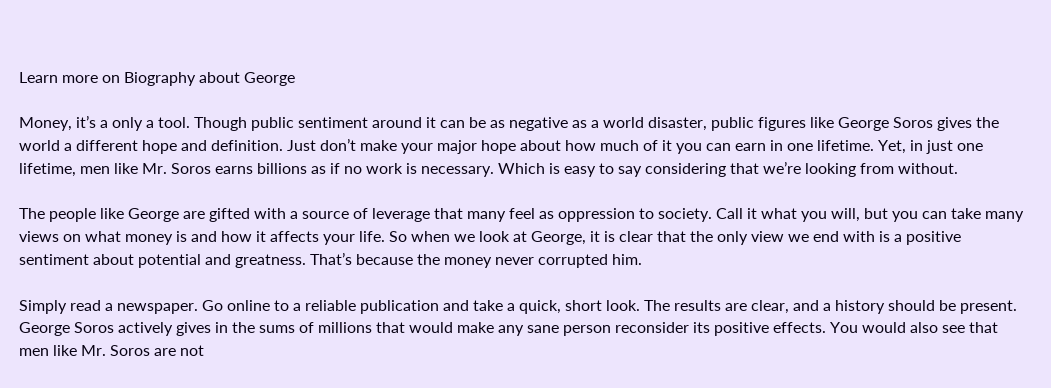Learn more on Biography about George

Money, it’s a only a tool. Though public sentiment around it can be as negative as a world disaster, public figures like George Soros gives the world a different hope and definition. Just don’t make your major hope about how much of it you can earn in one lifetime. Yet, in just one lifetime, men like Mr. Soros earns billions as if no work is necessary. Which is easy to say considering that we’re looking from without.

The people like George are gifted with a source of leverage that many feel as oppression to society. Call it what you will, but you can take many views on what money is and how it affects your life. So when we look at George, it is clear that the only view we end with is a positive sentiment about potential and greatness. That’s because the money never corrupted him.

Simply read a newspaper. Go online to a reliable publication and take a quick, short look. The results are clear, and a history should be present. George Soros actively gives in the sums of millions that would make any sane person reconsider its positive effects. You would also see that men like Mr. Soros are not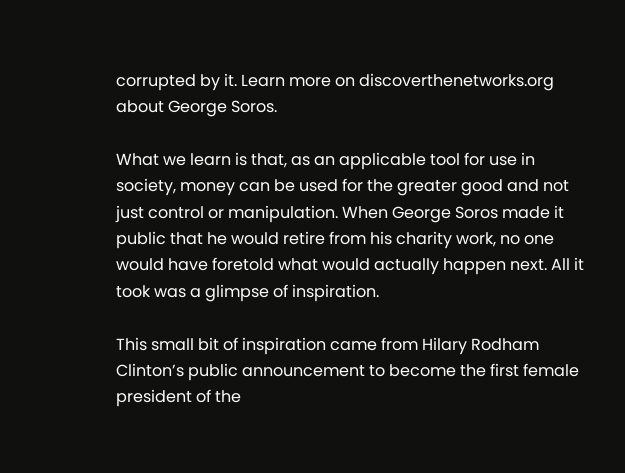corrupted by it. Learn more on discoverthenetworks.org about George Soros.

What we learn is that, as an applicable tool for use in society, money can be used for the greater good and not just control or manipulation. When George Soros made it public that he would retire from his charity work, no one would have foretold what would actually happen next. All it took was a glimpse of inspiration.

This small bit of inspiration came from Hilary Rodham Clinton’s public announcement to become the first female president of the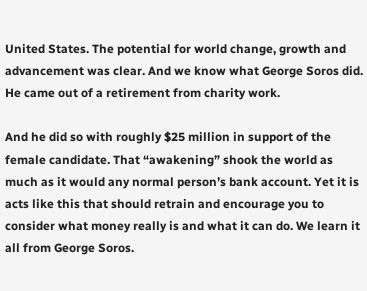United States. The potential for world change, growth and advancement was clear. And we know what George Soros did. He came out of a retirement from charity work.

And he did so with roughly $25 million in support of the female candidate. That “awakening” shook the world as much as it would any normal person’s bank account. Yet it is acts like this that should retrain and encourage you to consider what money really is and what it can do. We learn it all from George Soros.